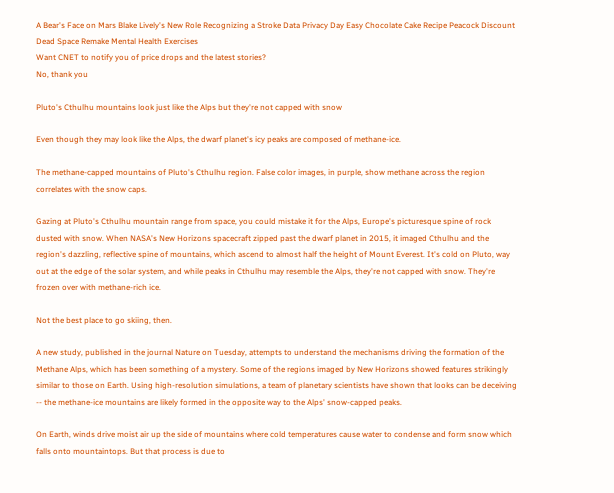A Bear's Face on Mars Blake Lively's New Role Recognizing a Stroke Data Privacy Day Easy Chocolate Cake Recipe Peacock Discount Dead Space Remake Mental Health Exercises
Want CNET to notify you of price drops and the latest stories?
No, thank you

Pluto's Cthulhu mountains look just like the Alps but they're not capped with snow

Even though they may look like the Alps, the dwarf planet's icy peaks are composed of methane-ice.

The methane-capped mountains of Pluto's Cthulhu region. False color images, in purple, show methane across the region correlates with the snow caps.

Gazing at Pluto's Cthulhu mountain range from space, you could mistake it for the Alps, Europe's picturesque spine of rock dusted with snow. When NASA's New Horizons spacecraft zipped past the dwarf planet in 2015, it imaged Cthulhu and the region's dazzling, reflective spine of mountains, which ascend to almost half the height of Mount Everest. It's cold on Pluto, way out at the edge of the solar system, and while peaks in Cthulhu may resemble the Alps, they're not capped with snow. They're frozen over with methane-rich ice.

Not the best place to go skiing, then.

A new study, published in the journal Nature on Tuesday, attempts to understand the mechanisms driving the formation of the Methane Alps, which has been something of a mystery. Some of the regions imaged by New Horizons showed features strikingly similar to those on Earth. Using high-resolution simulations, a team of planetary scientists have shown that looks can be deceiving -- the methane-ice mountains are likely formed in the opposite way to the Alps' snow-capped peaks.

On Earth, winds drive moist air up the side of mountains where cold temperatures cause water to condense and form snow which falls onto mountaintops. But that process is due to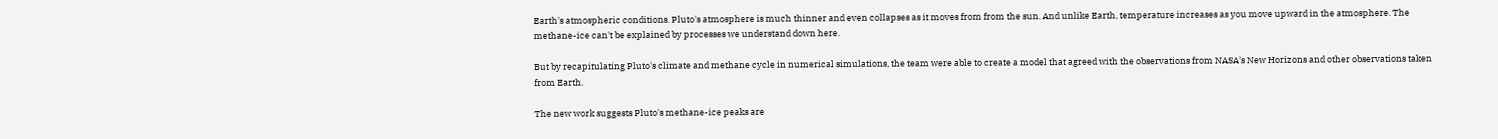Earth's atmospheric conditions. Pluto's atmosphere is much thinner and even collapses as it moves from from the sun. And unlike Earth, temperature increases as you move upward in the atmosphere. The methane-ice can't be explained by processes we understand down here.

But by recapitulating Pluto's climate and methane cycle in numerical simulations, the team were able to create a model that agreed with the observations from NASA's New Horizons and other observations taken from Earth.

The new work suggests Pluto's methane-ice peaks are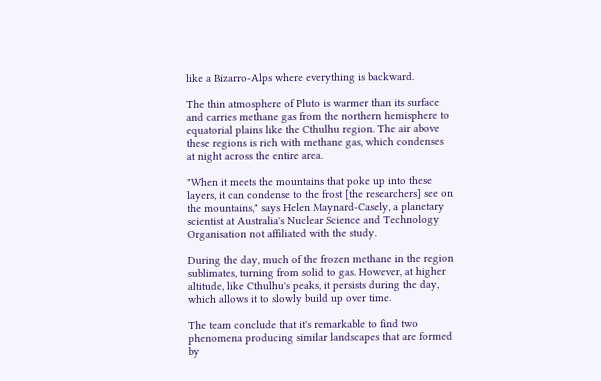like a Bizarro-Alps where everything is backward.

The thin atmosphere of Pluto is warmer than its surface and carries methane gas from the northern hemisphere to equatorial plains like the Cthulhu region. The air above these regions is rich with methane gas, which condenses at night across the entire area.

"When it meets the mountains that poke up into these layers, it can condense to the frost [the researchers] see on the mountains," says Helen Maynard-Casely, a planetary scientist at Australia's Nuclear Science and Technology Organisation not affiliated with the study.

During the day, much of the frozen methane in the region sublimates, turning from solid to gas. However, at higher altitude, like Cthulhu's peaks, it persists during the day, which allows it to slowly build up over time.

The team conclude that it's remarkable to find two phenomena producing similar landscapes that are formed by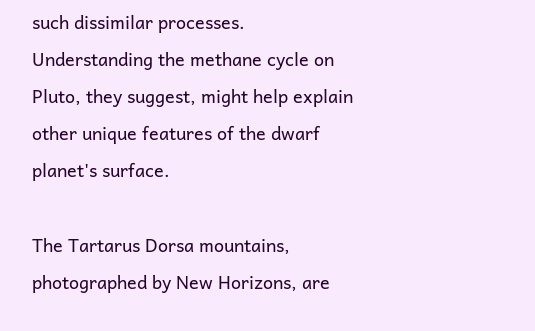such dissimilar processes. Understanding the methane cycle on Pluto, they suggest, might help explain other unique features of the dwarf planet's surface.

The Tartarus Dorsa mountains, photographed by New Horizons, are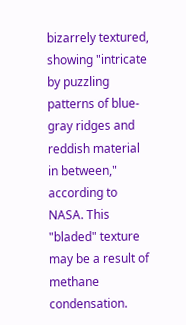bizarrely textured, showing "intricate by puzzling patterns of blue-gray ridges and reddish material in between," according to NASA. This "bladed" texture may be a result of methane condensation.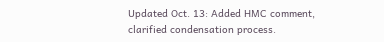Updated Oct. 13: Added HMC comment, clarified condensation process.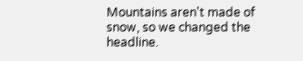Mountains aren't made of snow, so we changed the headline.